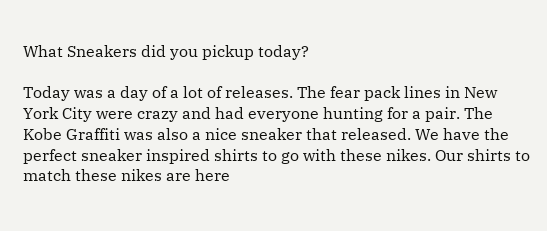What Sneakers did you pickup today?

Today was a day of a lot of releases. The fear pack lines in New York City were crazy and had everyone hunting for a pair. The Kobe Graffiti was also a nice sneaker that released. We have the perfect sneaker inspired shirts to go with these nikes. Our shirts to match these nikes are here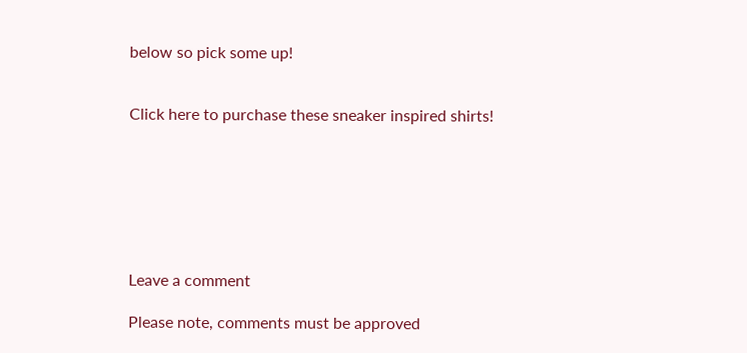below so pick some up!


Click here to purchase these sneaker inspired shirts!







Leave a comment

Please note, comments must be approved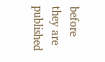before they are published